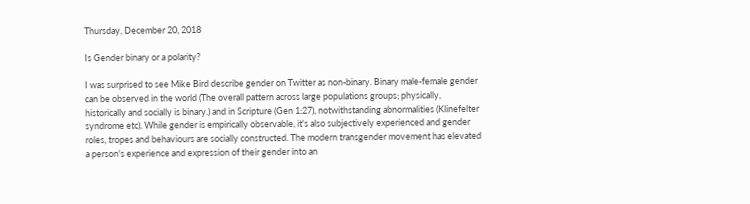Thursday, December 20, 2018

Is Gender binary or a polarity?

I was surprised to see Mike Bird describe gender on Twitter as non-binary. Binary male-female gender can be observed in the world (The overall pattern across large populations groups; physically, historically and socially is binary.) and in Scripture (Gen 1:27), notwithstanding abnormalities (Klinefelter syndrome etc). While gender is empirically observable, it's also subjectively experienced and gender roles, tropes and behaviours are socially constructed. The modern transgender movement has elevated a person's experience and expression of their gender into an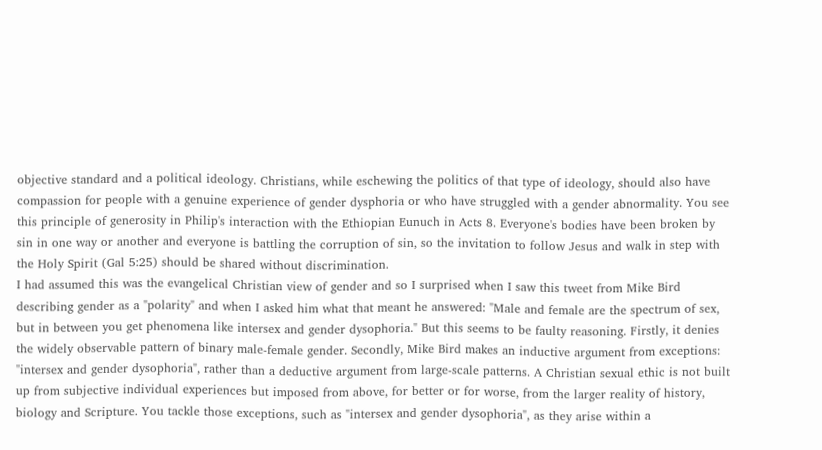objective standard and a political ideology. Christians, while eschewing the politics of that type of ideology, should also have compassion for people with a genuine experience of gender dysphoria or who have struggled with a gender abnormality. You see this principle of generosity in Philip's interaction with the Ethiopian Eunuch in Acts 8. Everyone's bodies have been broken by sin in one way or another and everyone is battling the corruption of sin, so the invitation to follow Jesus and walk in step with the Holy Spirit (Gal 5:25) should be shared without discrimination.
I had assumed this was the evangelical Christian view of gender and so I surprised when I saw this tweet from Mike Bird describing gender as a "polarity" and when I asked him what that meant he answered: "Male and female are the spectrum of sex, but in between you get phenomena like intersex and gender dysophoria." But this seems to be faulty reasoning. Firstly, it denies the widely observable pattern of binary male-female gender. Secondly, Mike Bird makes an inductive argument from exceptions: "intersex and gender dysophoria", rather than a deductive argument from large-scale patterns. A Christian sexual ethic is not built up from subjective individual experiences but imposed from above, for better or for worse, from the larger reality of history, biology and Scripture. You tackle those exceptions, such as "intersex and gender dysophoria", as they arise within a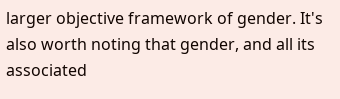larger objective framework of gender. It's also worth noting that gender, and all its associated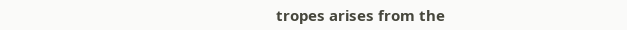tropes arises from the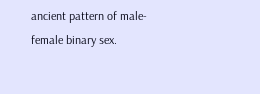ancient pattern of male-female binary sex.